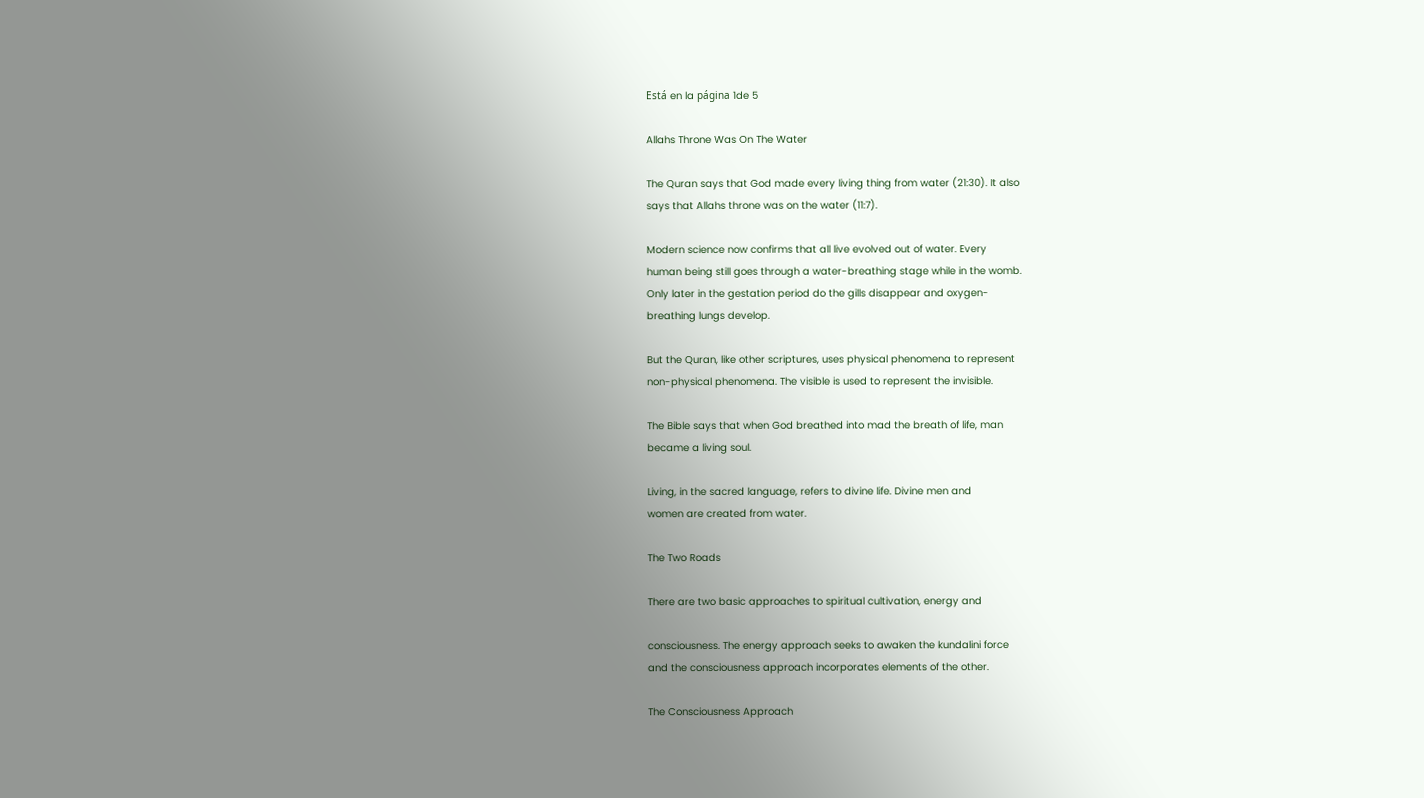Está en la página 1de 5

Allahs Throne Was On The Water

The Quran says that God made every living thing from water (21:30). It also
says that Allahs throne was on the water (11:7).

Modern science now confirms that all live evolved out of water. Every
human being still goes through a water-breathing stage while in the womb.
Only later in the gestation period do the gills disappear and oxygen-
breathing lungs develop.

But the Quran, like other scriptures, uses physical phenomena to represent
non-physical phenomena. The visible is used to represent the invisible.

The Bible says that when God breathed into mad the breath of life, man
became a living soul.

Living, in the sacred language, refers to divine life. Divine men and
women are created from water.

The Two Roads

There are two basic approaches to spiritual cultivation, energy and

consciousness. The energy approach seeks to awaken the kundalini force
and the consciousness approach incorporates elements of the other.

The Consciousness Approach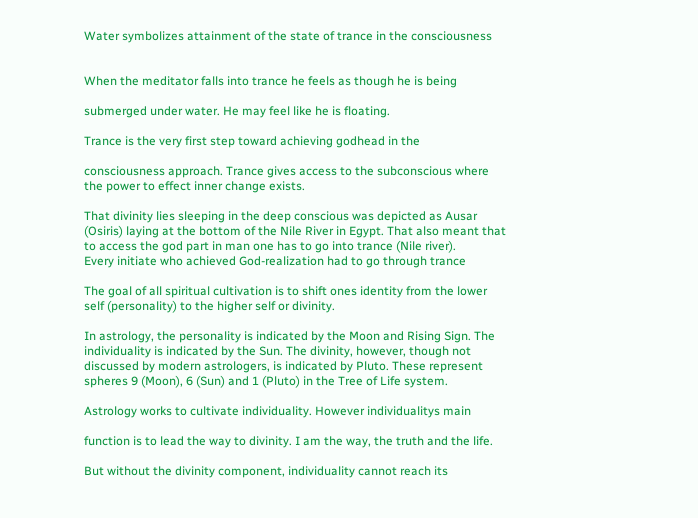Water symbolizes attainment of the state of trance in the consciousness


When the meditator falls into trance he feels as though he is being

submerged under water. He may feel like he is floating.

Trance is the very first step toward achieving godhead in the

consciousness approach. Trance gives access to the subconscious where
the power to effect inner change exists.

That divinity lies sleeping in the deep conscious was depicted as Ausar
(Osiris) laying at the bottom of the Nile River in Egypt. That also meant that
to access the god part in man one has to go into trance (Nile river).
Every initiate who achieved God-realization had to go through trance

The goal of all spiritual cultivation is to shift ones identity from the lower
self (personality) to the higher self or divinity.

In astrology, the personality is indicated by the Moon and Rising Sign. The
individuality is indicated by the Sun. The divinity, however, though not
discussed by modern astrologers, is indicated by Pluto. These represent
spheres 9 (Moon), 6 (Sun) and 1 (Pluto) in the Tree of Life system.

Astrology works to cultivate individuality. However individualitys main

function is to lead the way to divinity. I am the way, the truth and the life.

But without the divinity component, individuality cannot reach its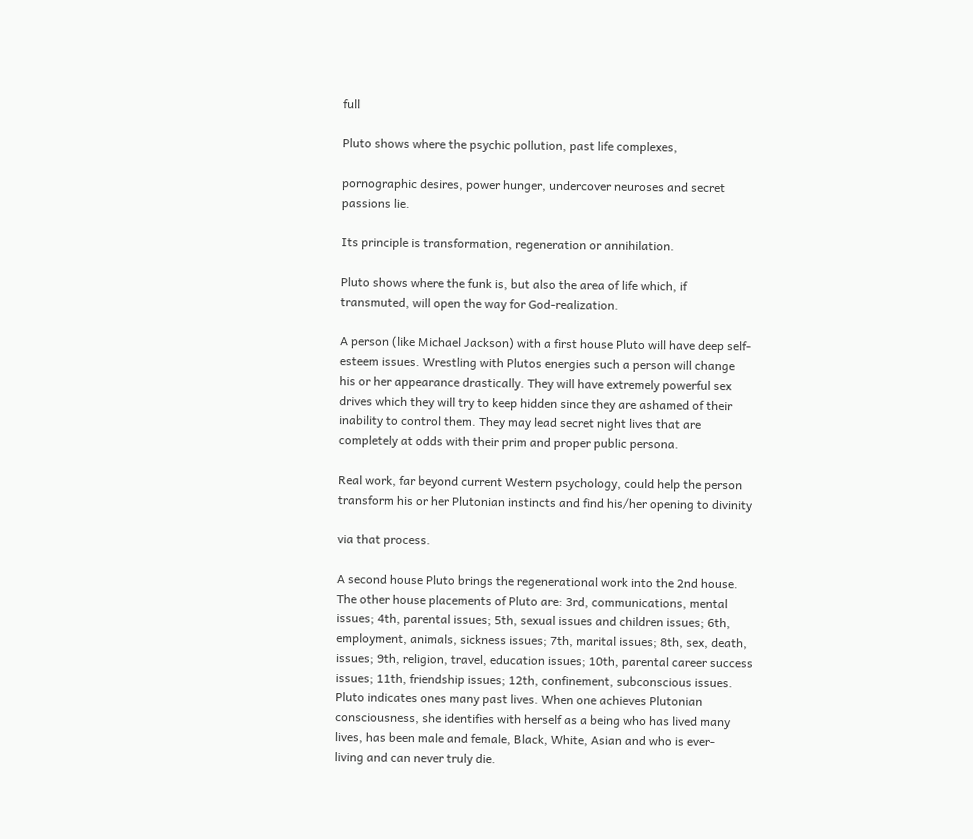full

Pluto shows where the psychic pollution, past life complexes,

pornographic desires, power hunger, undercover neuroses and secret
passions lie.

Its principle is transformation, regeneration or annihilation.

Pluto shows where the funk is, but also the area of life which, if
transmuted, will open the way for God-realization.

A person (like Michael Jackson) with a first house Pluto will have deep self-
esteem issues. Wrestling with Plutos energies such a person will change
his or her appearance drastically. They will have extremely powerful sex
drives which they will try to keep hidden since they are ashamed of their
inability to control them. They may lead secret night lives that are
completely at odds with their prim and proper public persona.

Real work, far beyond current Western psychology, could help the person
transform his or her Plutonian instincts and find his/her opening to divinity

via that process.

A second house Pluto brings the regenerational work into the 2nd house.
The other house placements of Pluto are: 3rd, communications, mental
issues; 4th, parental issues; 5th, sexual issues and children issues; 6th,
employment, animals, sickness issues; 7th, marital issues; 8th, sex, death,
issues; 9th, religion, travel, education issues; 10th, parental career success
issues; 11th, friendship issues; 12th, confinement, subconscious issues.
Pluto indicates ones many past lives. When one achieves Plutonian
consciousness, she identifies with herself as a being who has lived many
lives, has been male and female, Black, White, Asian and who is ever-
living and can never truly die.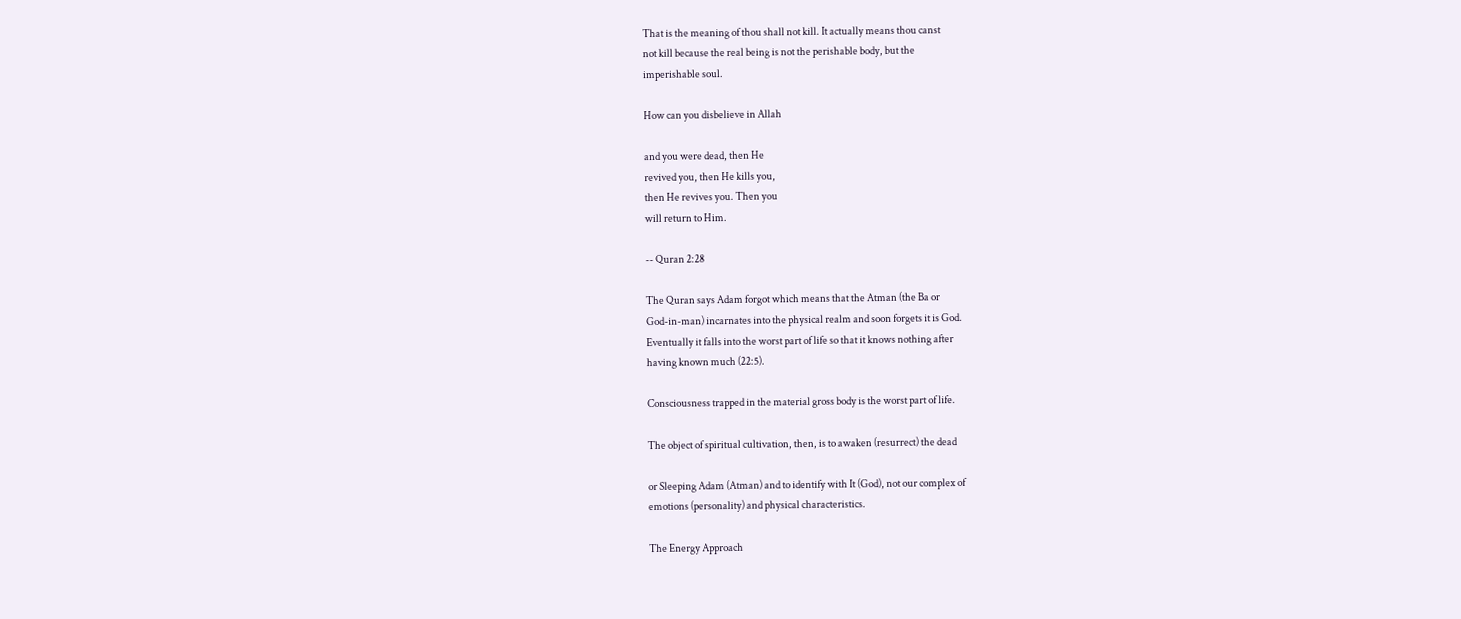That is the meaning of thou shall not kill. It actually means thou canst
not kill because the real being is not the perishable body, but the
imperishable soul.

How can you disbelieve in Allah

and you were dead, then He
revived you, then He kills you,
then He revives you. Then you
will return to Him.

-- Quran 2:28

The Quran says Adam forgot which means that the Atman (the Ba or
God-in-man) incarnates into the physical realm and soon forgets it is God.
Eventually it falls into the worst part of life so that it knows nothing after
having known much (22:5).

Consciousness trapped in the material gross body is the worst part of life.

The object of spiritual cultivation, then, is to awaken (resurrect) the dead

or Sleeping Adam (Atman) and to identify with It (God), not our complex of
emotions (personality) and physical characteristics.

The Energy Approach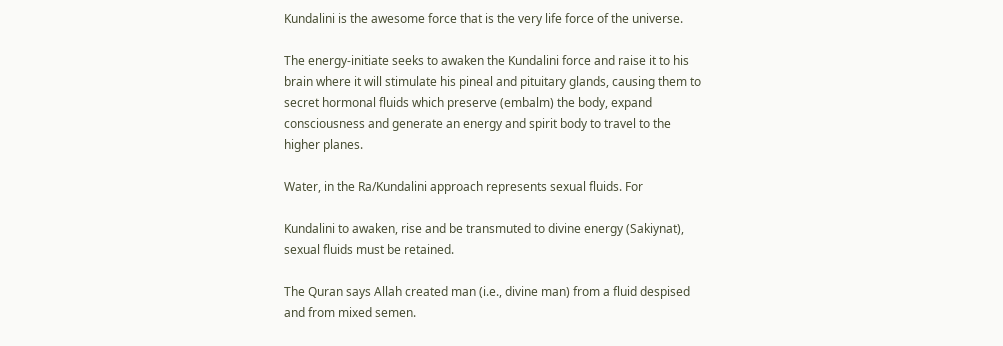Kundalini is the awesome force that is the very life force of the universe.

The energy-initiate seeks to awaken the Kundalini force and raise it to his
brain where it will stimulate his pineal and pituitary glands, causing them to
secret hormonal fluids which preserve (embalm) the body, expand
consciousness and generate an energy and spirit body to travel to the
higher planes.

Water, in the Ra/Kundalini approach represents sexual fluids. For

Kundalini to awaken, rise and be transmuted to divine energy (Sakiynat),
sexual fluids must be retained.

The Quran says Allah created man (i.e., divine man) from a fluid despised
and from mixed semen.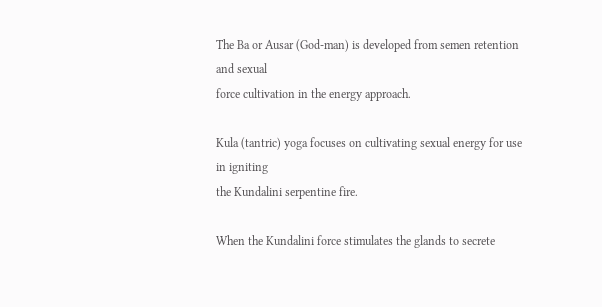The Ba or Ausar (God-man) is developed from semen retention and sexual
force cultivation in the energy approach.

Kula (tantric) yoga focuses on cultivating sexual energy for use in igniting
the Kundalini serpentine fire.

When the Kundalini force stimulates the glands to secrete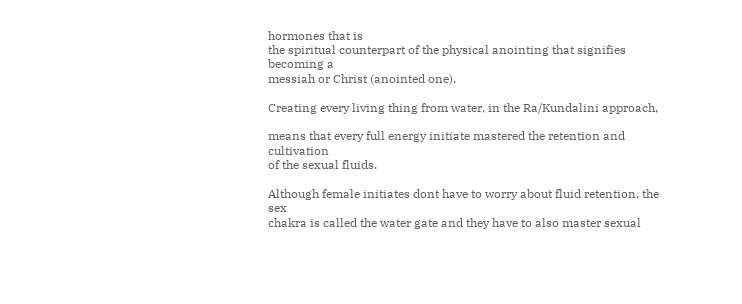hormones that is
the spiritual counterpart of the physical anointing that signifies becoming a
messiah or Christ (anointed one).

Creating every living thing from water, in the Ra/Kundalini approach,

means that every full energy initiate mastered the retention and cultivation
of the sexual fluids.

Although female initiates dont have to worry about fluid retention, the sex
chakra is called the water gate and they have to also master sexual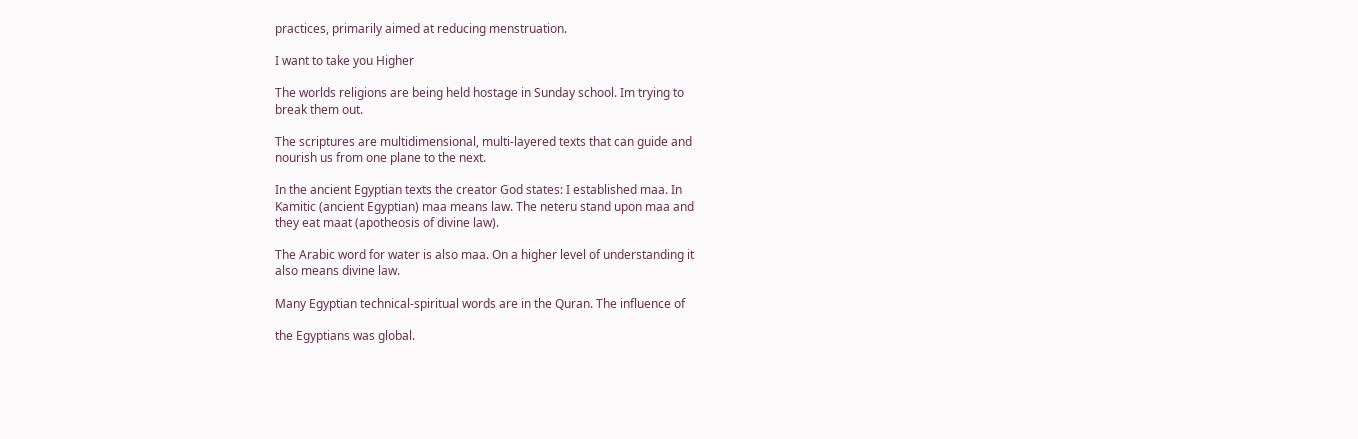practices, primarily aimed at reducing menstruation.

I want to take you Higher

The worlds religions are being held hostage in Sunday school. Im trying to
break them out.

The scriptures are multidimensional, multi-layered texts that can guide and
nourish us from one plane to the next.

In the ancient Egyptian texts the creator God states: I established maa. In
Kamitic (ancient Egyptian) maa means law. The neteru stand upon maa and
they eat maat (apotheosis of divine law).

The Arabic word for water is also maa. On a higher level of understanding it
also means divine law.

Many Egyptian technical-spiritual words are in the Quran. The influence of

the Egyptians was global.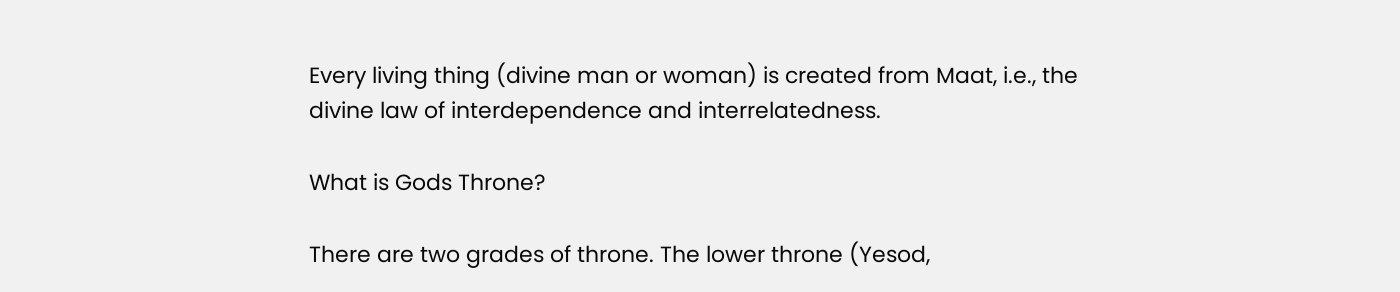Every living thing (divine man or woman) is created from Maat, i.e., the
divine law of interdependence and interrelatedness.

What is Gods Throne?

There are two grades of throne. The lower throne (Yesod,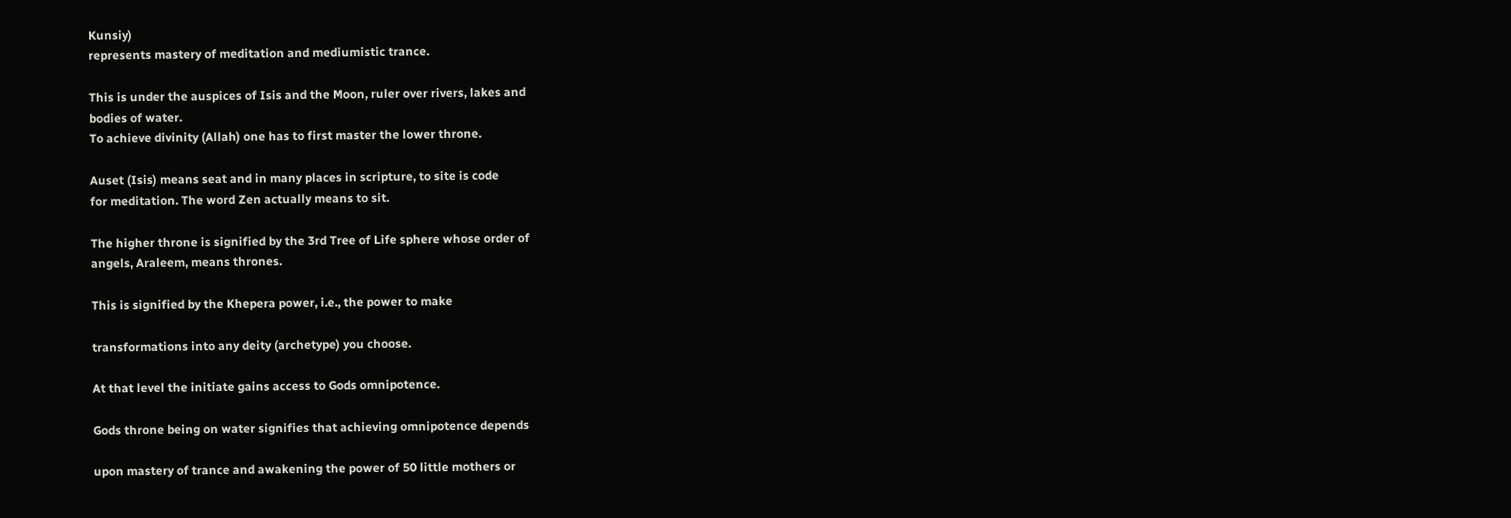Kunsiy)
represents mastery of meditation and mediumistic trance.

This is under the auspices of Isis and the Moon, ruler over rivers, lakes and
bodies of water.
To achieve divinity (Allah) one has to first master the lower throne.

Auset (Isis) means seat and in many places in scripture, to site is code
for meditation. The word Zen actually means to sit.

The higher throne is signified by the 3rd Tree of Life sphere whose order of
angels, Araleem, means thrones.

This is signified by the Khepera power, i.e., the power to make

transformations into any deity (archetype) you choose.

At that level the initiate gains access to Gods omnipotence.

Gods throne being on water signifies that achieving omnipotence depends

upon mastery of trance and awakening the power of 50 little mothers or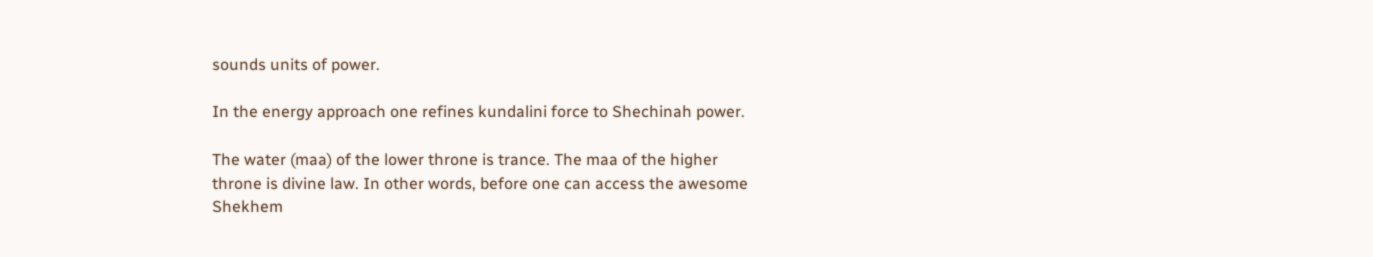sounds units of power.

In the energy approach one refines kundalini force to Shechinah power.

The water (maa) of the lower throne is trance. The maa of the higher
throne is divine law. In other words, before one can access the awesome
Shekhem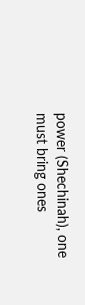power (Shechinah), one must bring ones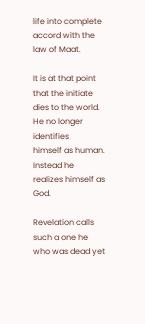life into complete
accord with the law of Maat.

It is at that point that the initiate dies to the world. He no longer identifies
himself as human. Instead he realizes himself as God.

Revelation calls such a one he who was dead yet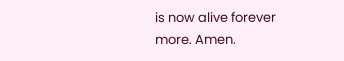is now alive forever
more. Amen.